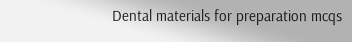Dental materials for preparation mcqs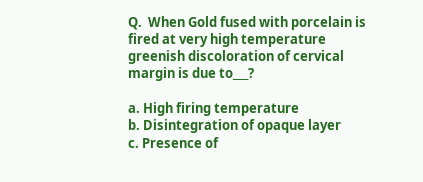Q.  When Gold fused with porcelain is fired at very high temperature greenish discoloration of cervical margin is due to___?

a. High firing temperature
b. Disintegration of opaque layer
c. Presence of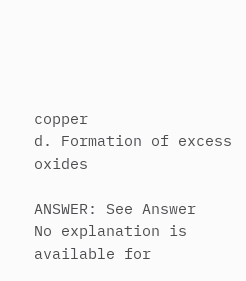copper
d. Formation of excess oxides

ANSWER: See Answer
No explanation is available for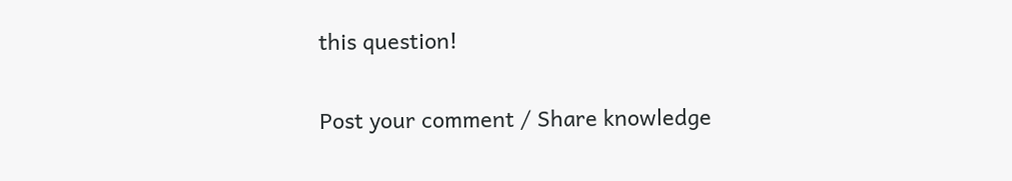this question!


Post your comment / Share knowledge